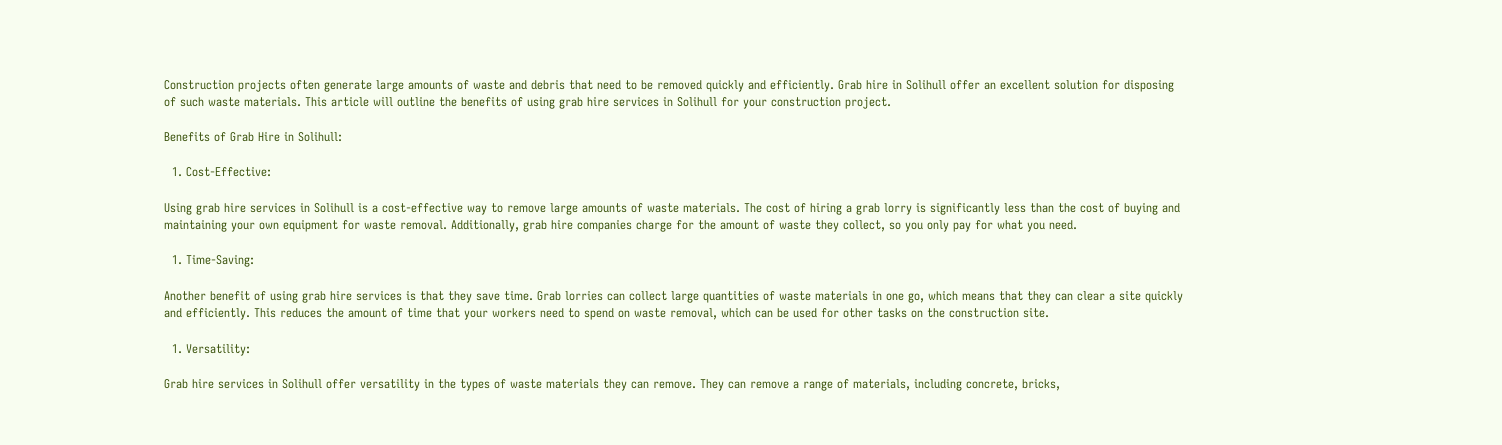Construction projects often generate large amounts of waste and debris that need to be removed quickly and efficiently. Grab hire in Solihull offer an excellent solution for disposing of such waste materials. This article will outline the benefits of using grab hire services in Solihull for your construction project.

Benefits of Grab Hire in Solihull:

  1. Cost-Effective:

Using grab hire services in Solihull is a cost-effective way to remove large amounts of waste materials. The cost of hiring a grab lorry is significantly less than the cost of buying and maintaining your own equipment for waste removal. Additionally, grab hire companies charge for the amount of waste they collect, so you only pay for what you need.

  1. Time-Saving:

Another benefit of using grab hire services is that they save time. Grab lorries can collect large quantities of waste materials in one go, which means that they can clear a site quickly and efficiently. This reduces the amount of time that your workers need to spend on waste removal, which can be used for other tasks on the construction site.

  1. Versatility:

Grab hire services in Solihull offer versatility in the types of waste materials they can remove. They can remove a range of materials, including concrete, bricks,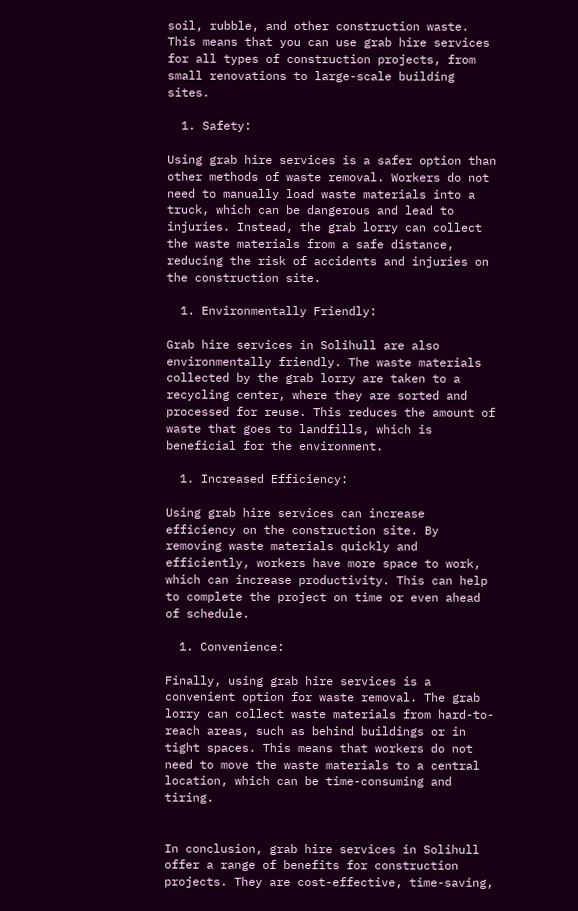soil, rubble, and other construction waste. This means that you can use grab hire services for all types of construction projects, from small renovations to large-scale building sites.

  1. Safety:

Using grab hire services is a safer option than other methods of waste removal. Workers do not need to manually load waste materials into a truck, which can be dangerous and lead to injuries. Instead, the grab lorry can collect the waste materials from a safe distance, reducing the risk of accidents and injuries on the construction site.

  1. Environmentally Friendly:

Grab hire services in Solihull are also environmentally friendly. The waste materials collected by the grab lorry are taken to a recycling center, where they are sorted and processed for reuse. This reduces the amount of waste that goes to landfills, which is beneficial for the environment.

  1. Increased Efficiency:

Using grab hire services can increase efficiency on the construction site. By removing waste materials quickly and efficiently, workers have more space to work, which can increase productivity. This can help to complete the project on time or even ahead of schedule.

  1. Convenience:

Finally, using grab hire services is a convenient option for waste removal. The grab lorry can collect waste materials from hard-to-reach areas, such as behind buildings or in tight spaces. This means that workers do not need to move the waste materials to a central location, which can be time-consuming and tiring.


In conclusion, grab hire services in Solihull offer a range of benefits for construction projects. They are cost-effective, time-saving,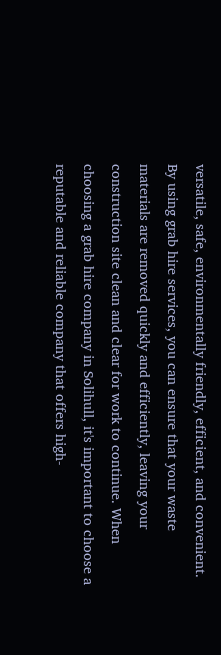versatile, safe, environmentally friendly, efficient, and convenient. By using grab hire services, you can ensure that your waste materials are removed quickly and efficiently, leaving your construction site clean and clear for work to continue. When choosing a grab hire company in Solihull, it's important to choose a reputable and reliable company that offers high-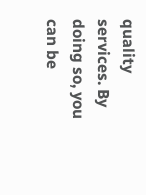quality services. By doing so, you can be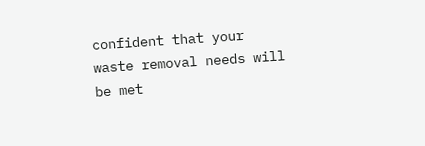confident that your waste removal needs will be met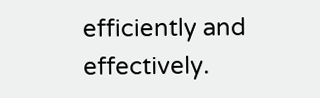efficiently and effectively.